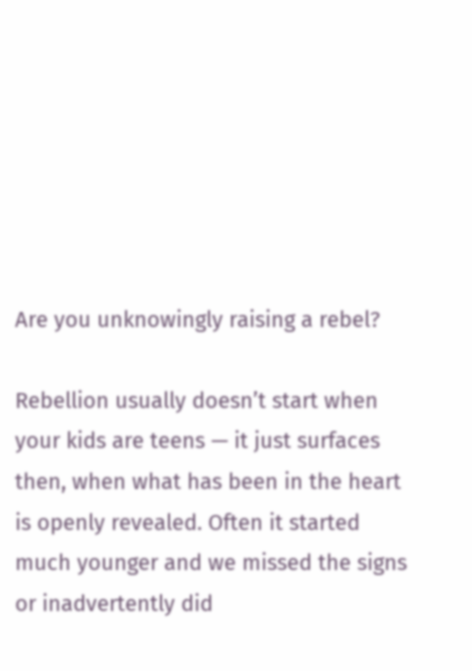Are you unknowingly raising a rebel?

Rebellion usually doesn’t start when your kids are teens — it just surfaces then, when what has been in the heart is openly revealed. Often it started much younger and we missed the signs or inadvertently did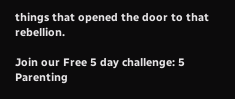things that opened the door to that rebellion.

Join our Free 5 day challenge: 5 Parenting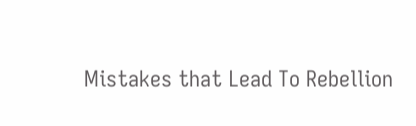Mistakes that Lead To Rebellion